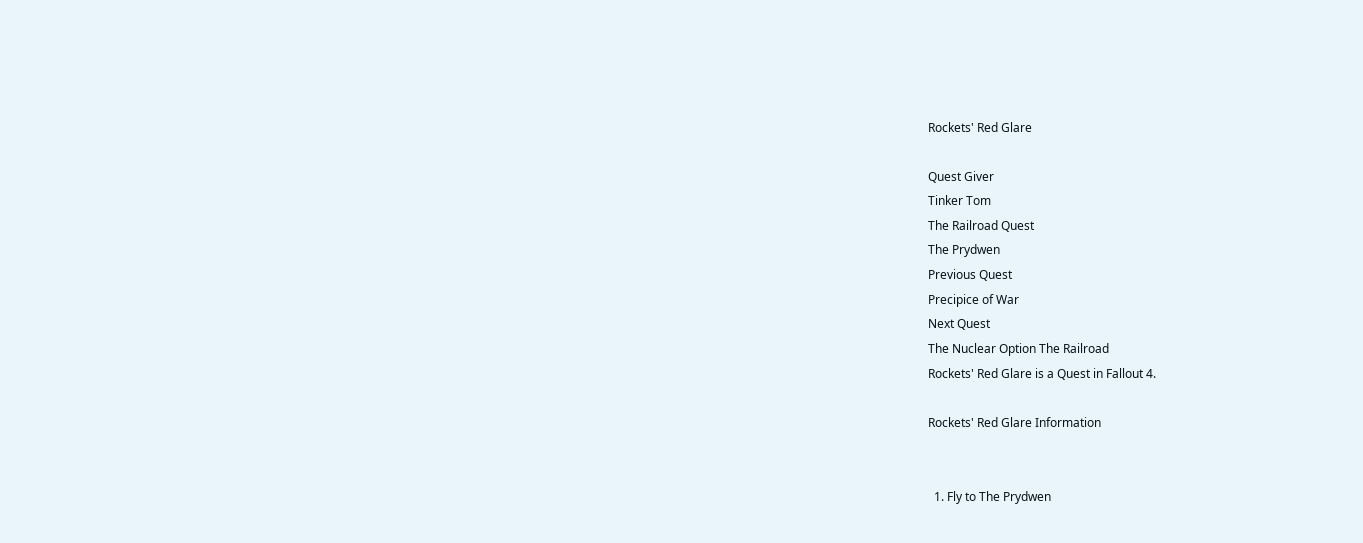Rockets' Red Glare

Quest Giver
Tinker Tom
The Railroad Quest
The Prydwen
Previous Quest
Precipice of War
Next Quest
The Nuclear Option The Railroad
Rockets' Red Glare is a Quest in Fallout 4.

Rockets' Red Glare Information


  1. Fly to The Prydwen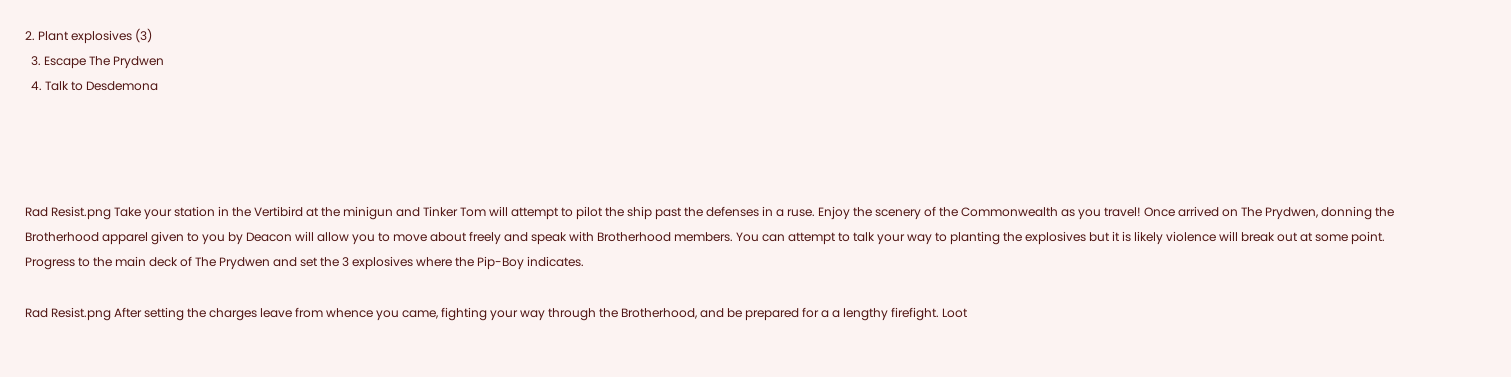2. Plant explosives (3)
  3. Escape The Prydwen
  4. Talk to Desdemona




Rad Resist.png Take your station in the Vertibird at the minigun and Tinker Tom will attempt to pilot the ship past the defenses in a ruse. Enjoy the scenery of the Commonwealth as you travel! Once arrived on The Prydwen, donning the Brotherhood apparel given to you by Deacon will allow you to move about freely and speak with Brotherhood members. You can attempt to talk your way to planting the explosives but it is likely violence will break out at some point. Progress to the main deck of The Prydwen and set the 3 explosives where the Pip-Boy indicates.

Rad Resist.png After setting the charges leave from whence you came, fighting your way through the Brotherhood, and be prepared for a a lengthy firefight. Loot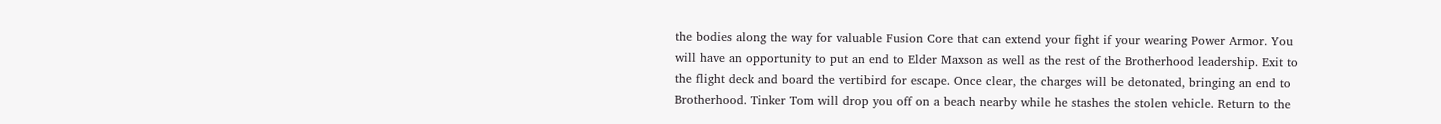the bodies along the way for valuable Fusion Core that can extend your fight if your wearing Power Armor. You will have an opportunity to put an end to Elder Maxson as well as the rest of the Brotherhood leadership. Exit to the flight deck and board the vertibird for escape. Once clear, the charges will be detonated, bringing an end to Brotherhood. Tinker Tom will drop you off on a beach nearby while he stashes the stolen vehicle. Return to the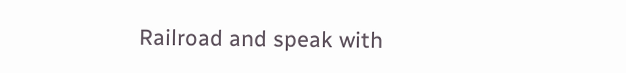Railroad and speak with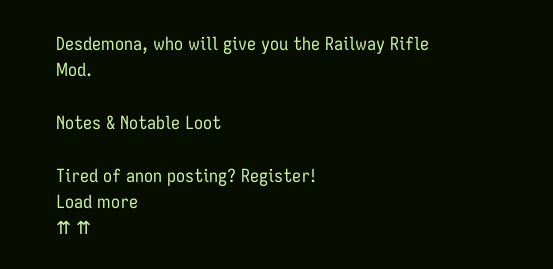Desdemona, who will give you the Railway Rifle Mod.

Notes & Notable Loot

Tired of anon posting? Register!
Load more
⇈ ⇈